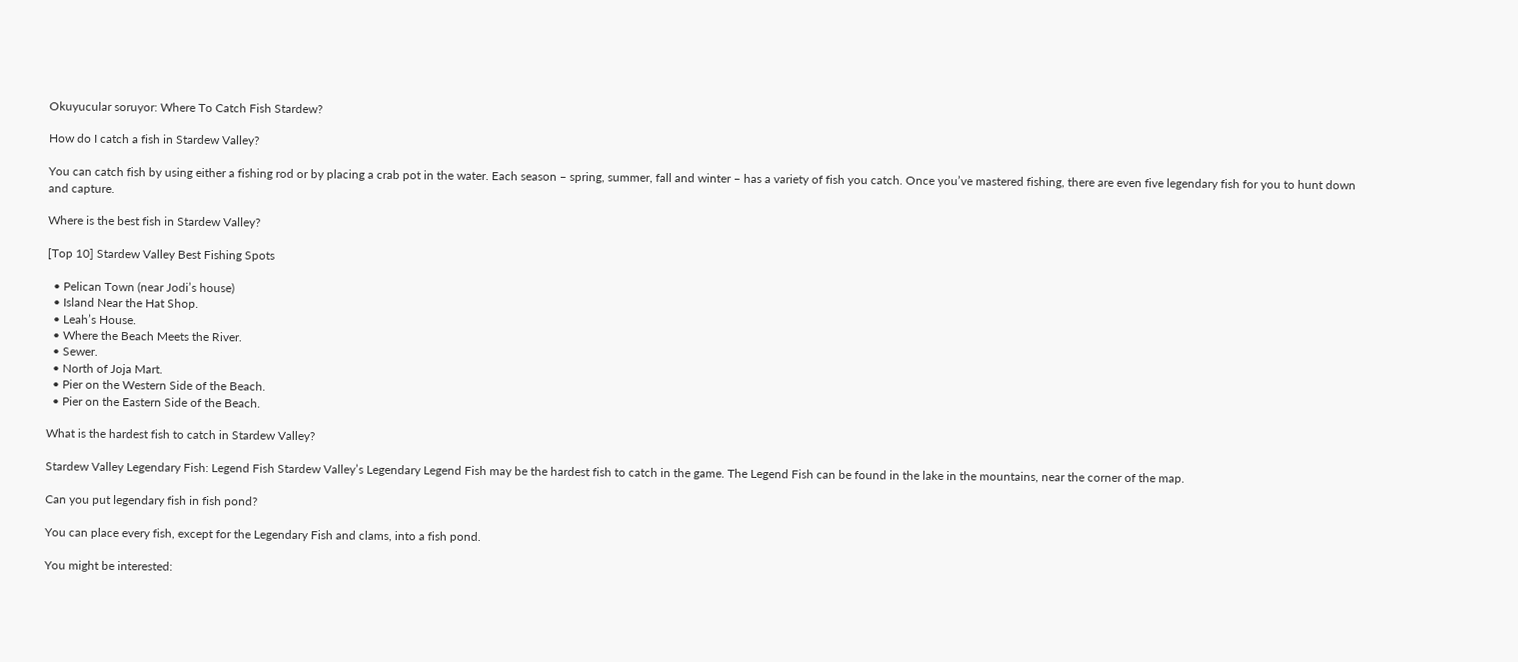Okuyucular soruyor: Where To Catch Fish Stardew?

How do I catch a fish in Stardew Valley?

You can catch fish by using either a fishing rod or by placing a crab pot in the water. Each season – spring, summer, fall and winter – has a variety of fish you catch. Once you’ve mastered fishing, there are even five legendary fish for you to hunt down and capture.

Where is the best fish in Stardew Valley?

[Top 10] Stardew Valley Best Fishing Spots

  • Pelican Town (near Jodi’s house)
  • Island Near the Hat Shop.
  • Leah’s House.
  • Where the Beach Meets the River.
  • Sewer.
  • North of Joja Mart.
  • Pier on the Western Side of the Beach.
  • Pier on the Eastern Side of the Beach.

What is the hardest fish to catch in Stardew Valley?

Stardew Valley Legendary Fish: Legend Fish Stardew Valley’s Legendary Legend Fish may be the hardest fish to catch in the game. The Legend Fish can be found in the lake in the mountains, near the corner of the map.

Can you put legendary fish in fish pond?

You can place every fish, except for the Legendary Fish and clams, into a fish pond.

You might be interested: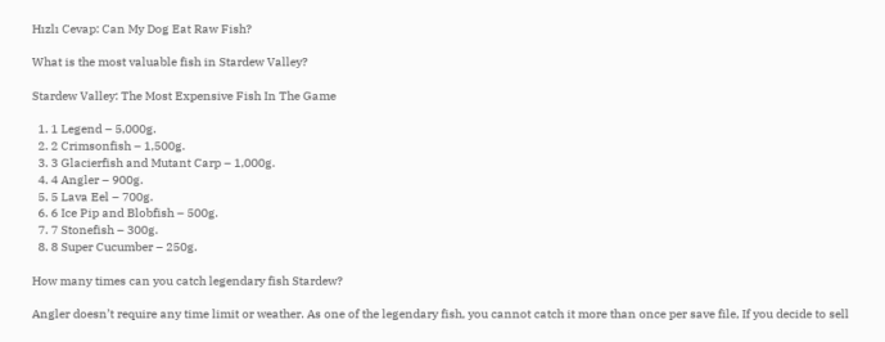Hızlı Cevap: Can My Dog Eat Raw Fish?

What is the most valuable fish in Stardew Valley?

Stardew Valley: The Most Expensive Fish In The Game

  1. 1 Legend – 5,000g.
  2. 2 Crimsonfish – 1,500g.
  3. 3 Glacierfish and Mutant Carp – 1,000g.
  4. 4 Angler – 900g.
  5. 5 Lava Eel – 700g.
  6. 6 Ice Pip and Blobfish – 500g.
  7. 7 Stonefish – 300g.
  8. 8 Super Cucumber – 250g.

How many times can you catch legendary fish Stardew?

Angler doesn’t require any time limit or weather. As one of the legendary fish, you cannot catch it more than once per save file, If you decide to sell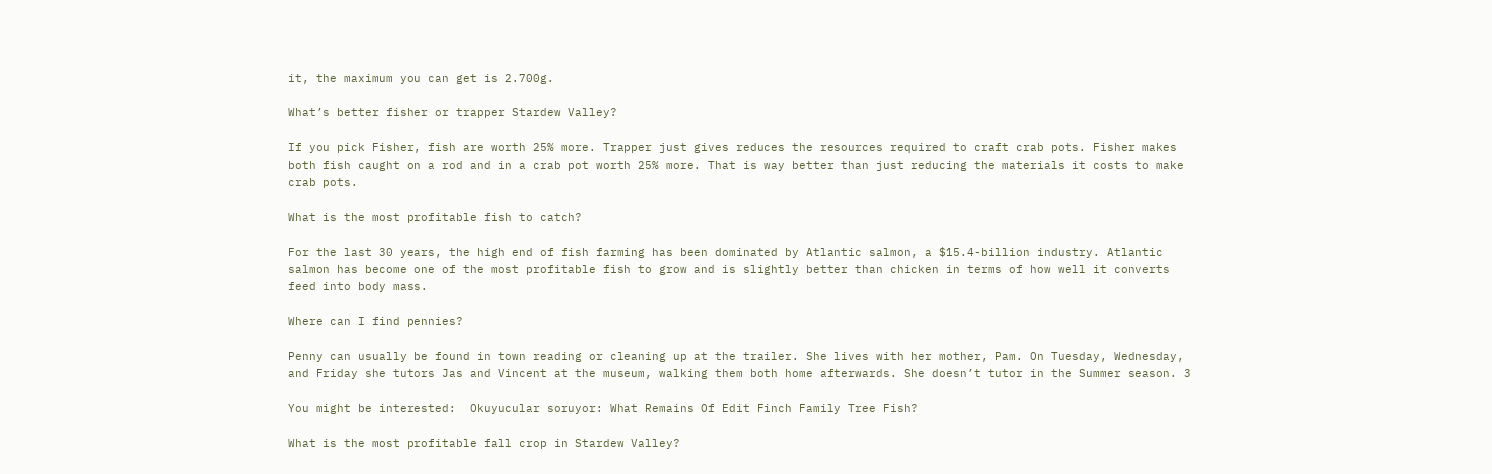it, the maximum you can get is 2.700g.

What’s better fisher or trapper Stardew Valley?

If you pick Fisher, fish are worth 25% more. Trapper just gives reduces the resources required to craft crab pots. Fisher makes both fish caught on a rod and in a crab pot worth 25% more. That is way better than just reducing the materials it costs to make crab pots.

What is the most profitable fish to catch?

For the last 30 years, the high end of fish farming has been dominated by Atlantic salmon, a $15.4-billion industry. Atlantic salmon has become one of the most profitable fish to grow and is slightly better than chicken in terms of how well it converts feed into body mass.

Where can I find pennies?

Penny can usually be found in town reading or cleaning up at the trailer. She lives with her mother, Pam. On Tuesday, Wednesday, and Friday she tutors Jas and Vincent at the museum, walking them both home afterwards. She doesn’t tutor in the Summer season. 3

You might be interested:  Okuyucular soruyor: What Remains Of Edit Finch Family Tree Fish?

What is the most profitable fall crop in Stardew Valley?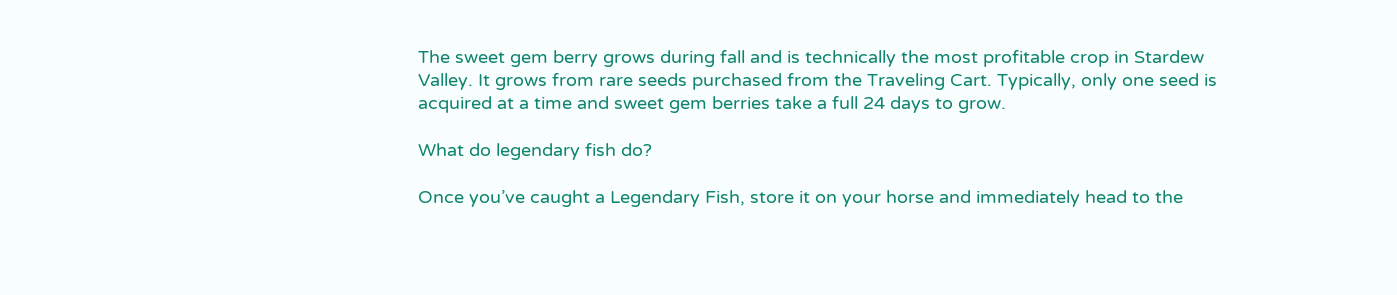The sweet gem berry grows during fall and is technically the most profitable crop in Stardew Valley. It grows from rare seeds purchased from the Traveling Cart. Typically, only one seed is acquired at a time and sweet gem berries take a full 24 days to grow.

What do legendary fish do?

Once you’ve caught a Legendary Fish, store it on your horse and immediately head to the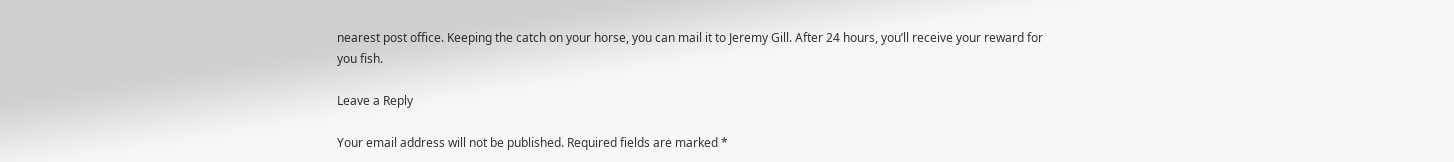nearest post office. Keeping the catch on your horse, you can mail it to Jeremy Gill. After 24 hours, you’ll receive your reward for you fish.

Leave a Reply

Your email address will not be published. Required fields are marked *